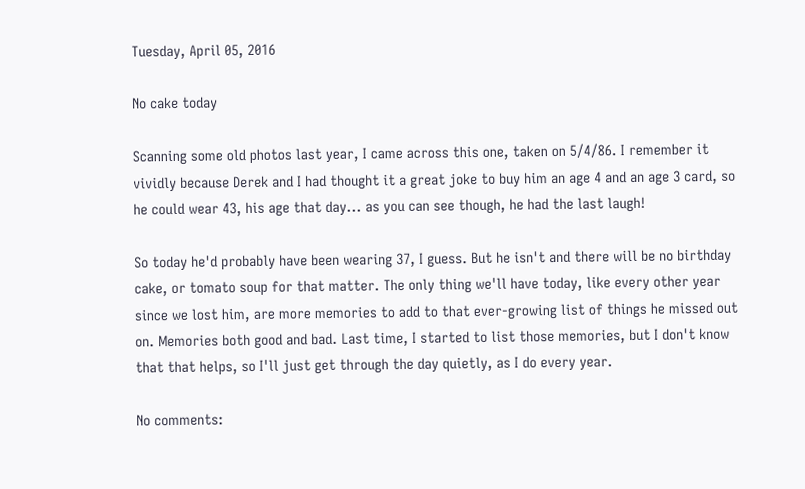Tuesday, April 05, 2016

No cake today

Scanning some old photos last year, I came across this one, taken on 5/4/86. I remember it vividly because Derek and I had thought it a great joke to buy him an age 4 and an age 3 card, so he could wear 43, his age that day... as you can see though, he had the last laugh!

So today he'd probably have been wearing 37, I guess. But he isn't and there will be no birthday cake, or tomato soup for that matter. The only thing we'll have today, like every other year since we lost him, are more memories to add to that ever-growing list of things he missed out on. Memories both good and bad. Last time, I started to list those memories, but I don't know that that helps, so I'll just get through the day quietly, as I do every year.

No comments: